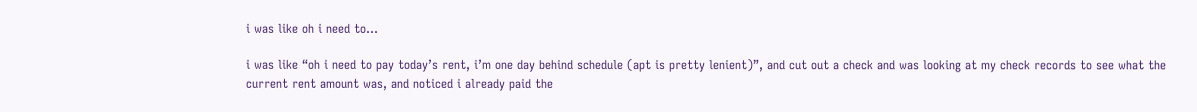i was like oh i need to…

i was like “oh i need to pay today’s rent, i’m one day behind schedule (apt is pretty lenient)”, and cut out a check and was looking at my check records to see what the current rent amount was, and noticed i already paid the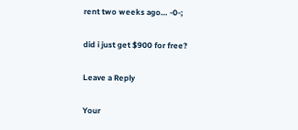rent two weeks ago… -0-;

did i just get $900 for free?

Leave a Reply

Your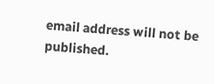email address will not be published.